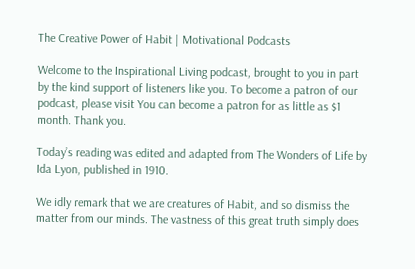The Creative Power of Habit | Motivational Podcasts

Welcome to the Inspirational Living podcast, brought to you in part by the kind support of listeners like you. To become a patron of our podcast, please visit You can become a patron for as little as $1 month. Thank you.

Today’s reading was edited and adapted from The Wonders of Life by Ida Lyon, published in 1910.

We idly remark that we are creatures of Habit, and so dismiss the matter from our minds. The vastness of this great truth simply does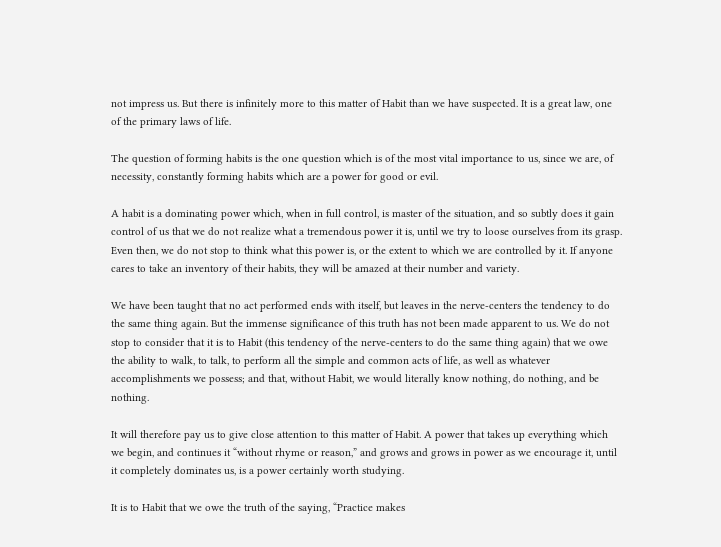not impress us. But there is infinitely more to this matter of Habit than we have suspected. It is a great law, one of the primary laws of life.

The question of forming habits is the one question which is of the most vital importance to us, since we are, of necessity, constantly forming habits which are a power for good or evil.

A habit is a dominating power which, when in full control, is master of the situation, and so subtly does it gain control of us that we do not realize what a tremendous power it is, until we try to loose ourselves from its grasp. Even then, we do not stop to think what this power is, or the extent to which we are controlled by it. If anyone cares to take an inventory of their habits, they will be amazed at their number and variety.

We have been taught that no act performed ends with itself, but leaves in the nerve-centers the tendency to do the same thing again. But the immense significance of this truth has not been made apparent to us. We do not stop to consider that it is to Habit (this tendency of the nerve-centers to do the same thing again) that we owe the ability to walk, to talk, to perform all the simple and common acts of life, as well as whatever accomplishments we possess; and that, without Habit, we would literally know nothing, do nothing, and be nothing.

It will therefore pay us to give close attention to this matter of Habit. A power that takes up everything which we begin, and continues it “without rhyme or reason,” and grows and grows in power as we encourage it, until it completely dominates us, is a power certainly worth studying.

It is to Habit that we owe the truth of the saying, “Practice makes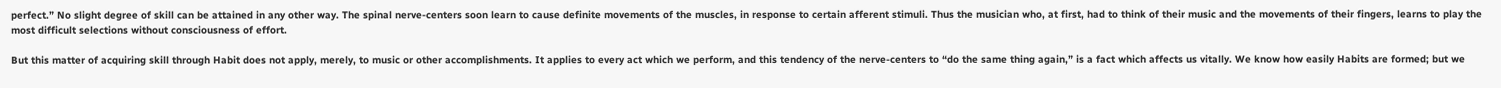perfect.” No slight degree of skill can be attained in any other way. The spinal nerve-centers soon learn to cause definite movements of the muscles, in response to certain afferent stimuli. Thus the musician who, at first, had to think of their music and the movements of their fingers, learns to play the most difficult selections without consciousness of effort.

But this matter of acquiring skill through Habit does not apply, merely, to music or other accomplishments. It applies to every act which we perform, and this tendency of the nerve-centers to “do the same thing again,” is a fact which affects us vitally. We know how easily Habits are formed; but we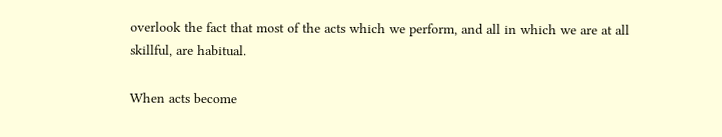overlook the fact that most of the acts which we perform, and all in which we are at all skillful, are habitual.

When acts become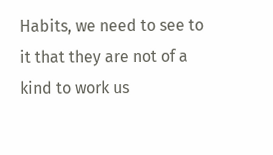Habits, we need to see to it that they are not of a kind to work us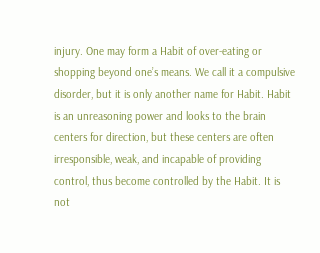injury. One may form a Habit of over-eating or shopping beyond one’s means. We call it a compulsive disorder, but it is only another name for Habit. Habit is an unreasoning power and looks to the brain centers for direction, but these centers are often irresponsible, weak, and incapable of providing control, thus become controlled by the Habit. It is not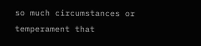so much circumstances or temperament that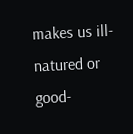makes us ill-natured or good-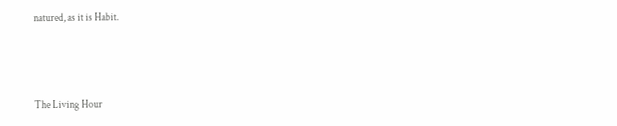natured, as it is Habit.



The Living Hour